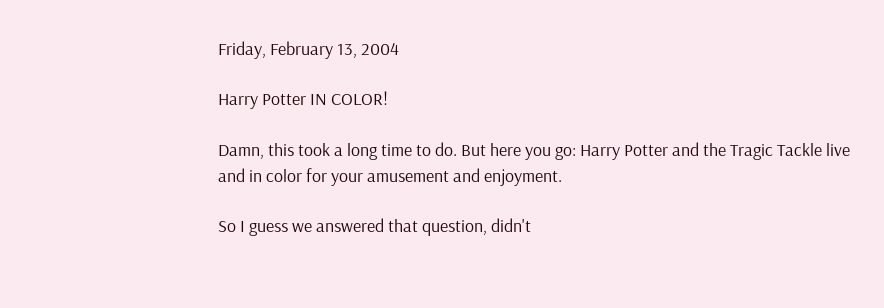Friday, February 13, 2004

Harry Potter IN COLOR!

Damn, this took a long time to do. But here you go: Harry Potter and the Tragic Tackle live and in color for your amusement and enjoyment.

So I guess we answered that question, didn't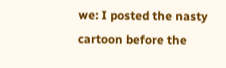we: I posted the nasty cartoon before the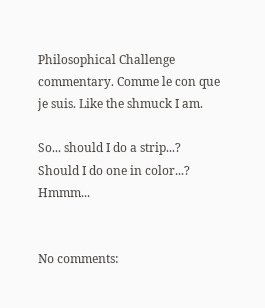Philosophical Challenge commentary. Comme le con que je suis. Like the shmuck I am.

So... should I do a strip...? Should I do one in color...? Hmmm...


No comments: